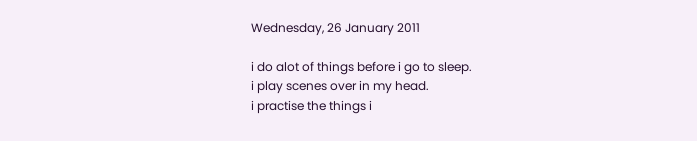Wednesday, 26 January 2011

i do alot of things before i go to sleep.
i play scenes over in my head.
i practise the things i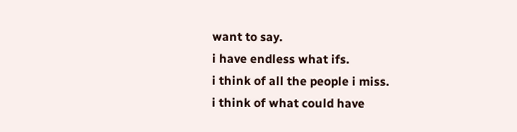want to say.
i have endless what ifs.
i think of all the people i miss.
i think of what could have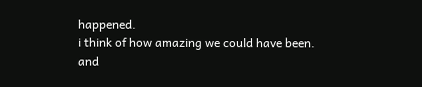happened.
i think of how amazing we could have been.
and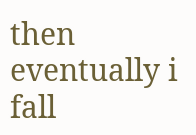then eventually i fall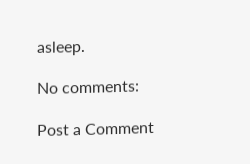asleep.

No comments:

Post a Comment